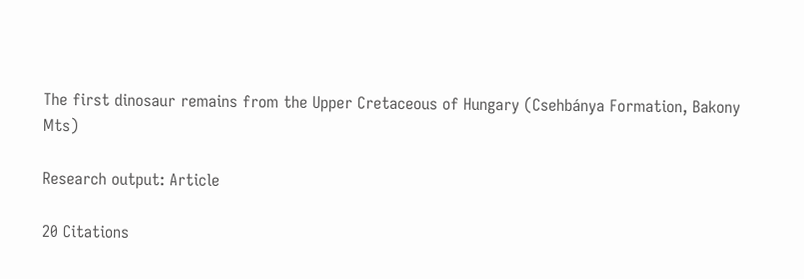The first dinosaur remains from the Upper Cretaceous of Hungary (Csehbánya Formation, Bakony Mts)

Research output: Article

20 Citations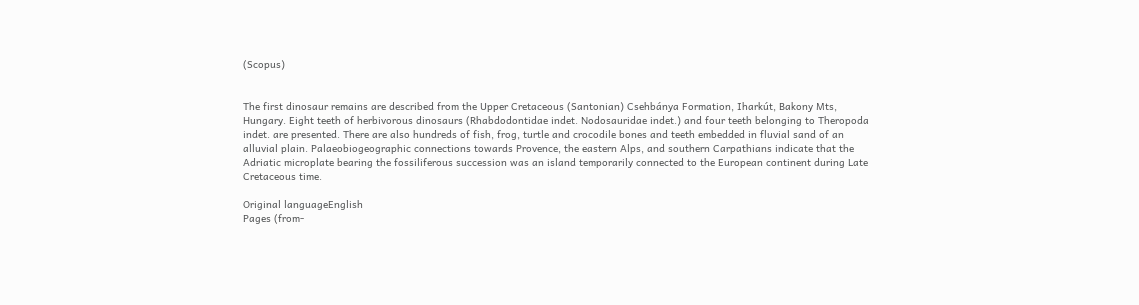(Scopus)


The first dinosaur remains are described from the Upper Cretaceous (Santonian) Csehbánya Formation, Iharkút, Bakony Mts, Hungary. Eight teeth of herbivorous dinosaurs (Rhabdodontidae indet. Nodosauridae indet.) and four teeth belonging to Theropoda indet. are presented. There are also hundreds of fish, frog, turtle and crocodile bones and teeth embedded in fluvial sand of an alluvial plain. Palaeobiogeographic connections towards Provence, the eastern Alps, and southern Carpathians indicate that the Adriatic microplate bearing the fossiliferous succession was an island temporarily connected to the European continent during Late Cretaceous time.

Original languageEnglish
Pages (from-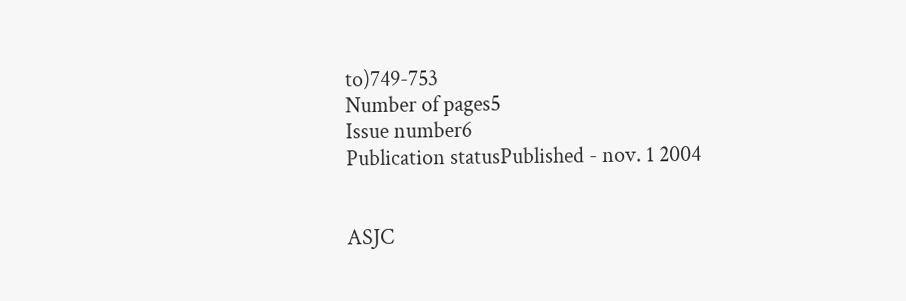to)749-753
Number of pages5
Issue number6
Publication statusPublished - nov. 1 2004


ASJC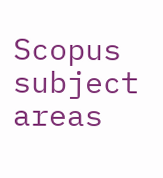Scopus subject areas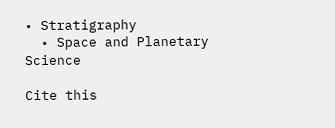• Stratigraphy
  • Space and Planetary Science

Cite this